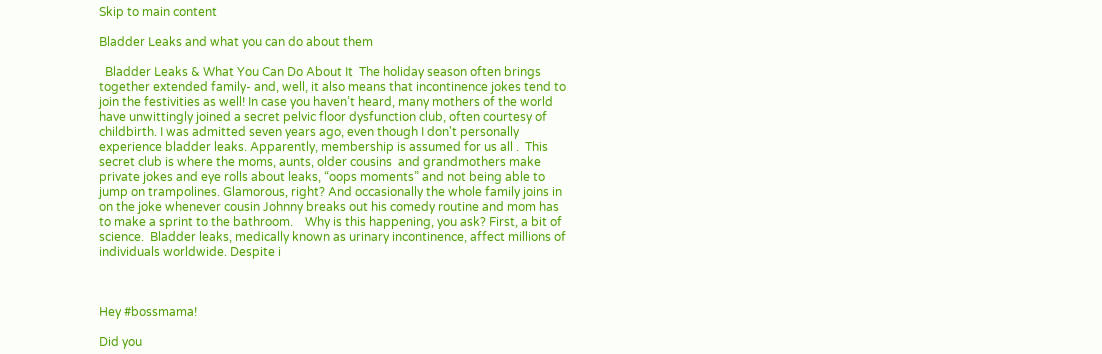Skip to main content

Bladder Leaks and what you can do about them

  Bladder Leaks & What You Can Do About It  The holiday season often brings together extended family- and, well, it also means that incontinence jokes tend to join the festivities as well! In case you haven’t heard, many mothers of the world have unwittingly joined a secret pelvic floor dysfunction club, often courtesy of childbirth. I was admitted seven years ago, even though I don't personally experience bladder leaks. Apparently, membership is assumed for us all .  This secret club is where the moms, aunts, older cousins  and grandmothers make private jokes and eye rolls about leaks, “oops moments” and not being able to jump on trampolines. Glamorous, right? And occasionally the whole family joins in on the joke whenever cousin Johnny breaks out his comedy routine and mom has to make a sprint to the bathroom.    Why is this happening, you ask? First, a bit of science.  Bladder leaks, medically known as urinary incontinence, affect millions of individuals worldwide. Despite i



Hey #bossmama!

Did you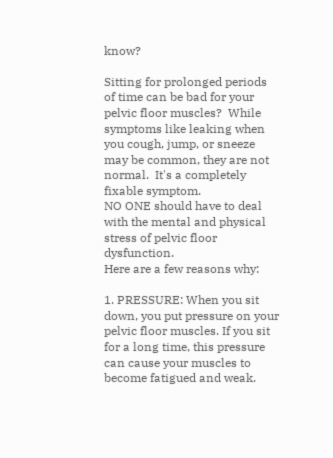know?

Sitting for prolonged periods of time can be bad for your pelvic floor muscles?  While symptoms like leaking when you cough, jump, or sneeze may be common, they are not normal.  It's a completely fixable symptom.
NO ONE should have to deal with the mental and physical stress of pelvic floor dysfunction.
Here are a few reasons why:

1. PRESSURE: When you sit down, you put pressure on your pelvic floor muscles. If you sit for a long time, this pressure can cause your muscles to become fatigued and weak.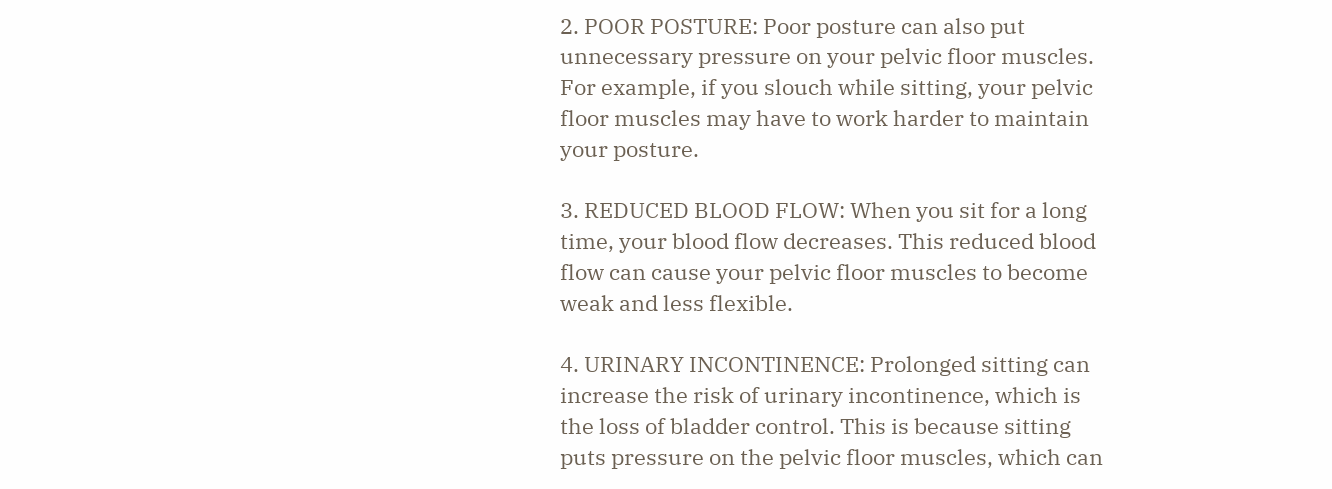2. POOR POSTURE: Poor posture can also put unnecessary pressure on your pelvic floor muscles. For example, if you slouch while sitting, your pelvic floor muscles may have to work harder to maintain your posture.

3. REDUCED BLOOD FLOW: When you sit for a long time, your blood flow decreases. This reduced blood flow can cause your pelvic floor muscles to become weak and less flexible.

4. URINARY INCONTINENCE: Prolonged sitting can increase the risk of urinary incontinence, which is the loss of bladder control. This is because sitting puts pressure on the pelvic floor muscles, which can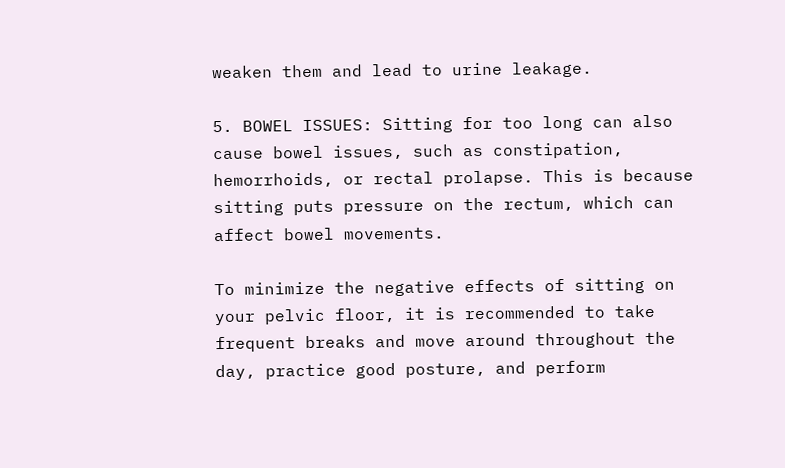weaken them and lead to urine leakage.

5. BOWEL ISSUES: Sitting for too long can also cause bowel issues, such as constipation, hemorrhoids, or rectal prolapse. This is because sitting puts pressure on the rectum, which can affect bowel movements.

To minimize the negative effects of sitting on your pelvic floor, it is recommended to take frequent breaks and move around throughout the day, practice good posture, and perform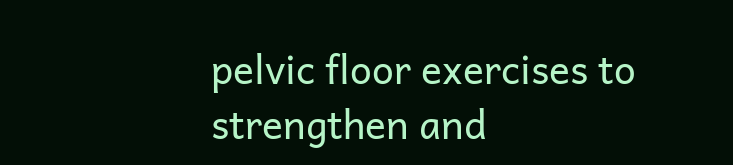pelvic floor exercises to strengthen and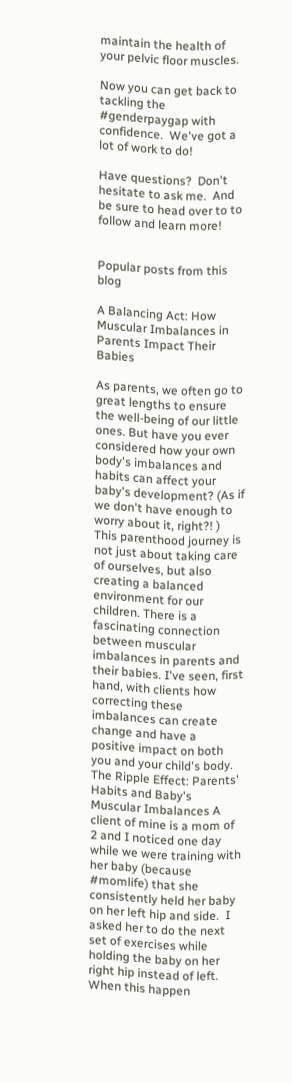maintain the health of your pelvic floor muscles.

Now you can get back to tackling the #genderpaygap with confidence.  We've got a lot of work to do!

Have questions?  Don't hesitate to ask me.  And be sure to head over to to follow and learn more!


Popular posts from this blog

A Balancing Act: How Muscular Imbalances in Parents Impact Their Babies

As parents, we often go to great lengths to ensure the well-being of our little ones. But have you ever considered how your own body's imbalances and habits can affect your baby's development? (As if we don't have enough to worry about it, right?! ) This parenthood journey is not just about taking care of ourselves, but also creating a balanced environment for our children. There is a fascinating connection between muscular imbalances in parents and their babies. I've seen, first hand, with clients how correcting these imbalances can create change and have a positive impact on both you and your child's body. The Ripple Effect: Parents' Habits and Baby's Muscular Imbalances A client of mine is a mom of 2 and I noticed one day while we were training with her baby (because #momlife) that she consistently held her baby on her left hip and side.  I asked her to do the next set of exercises while holding the baby on her right hip instead of left. When this happen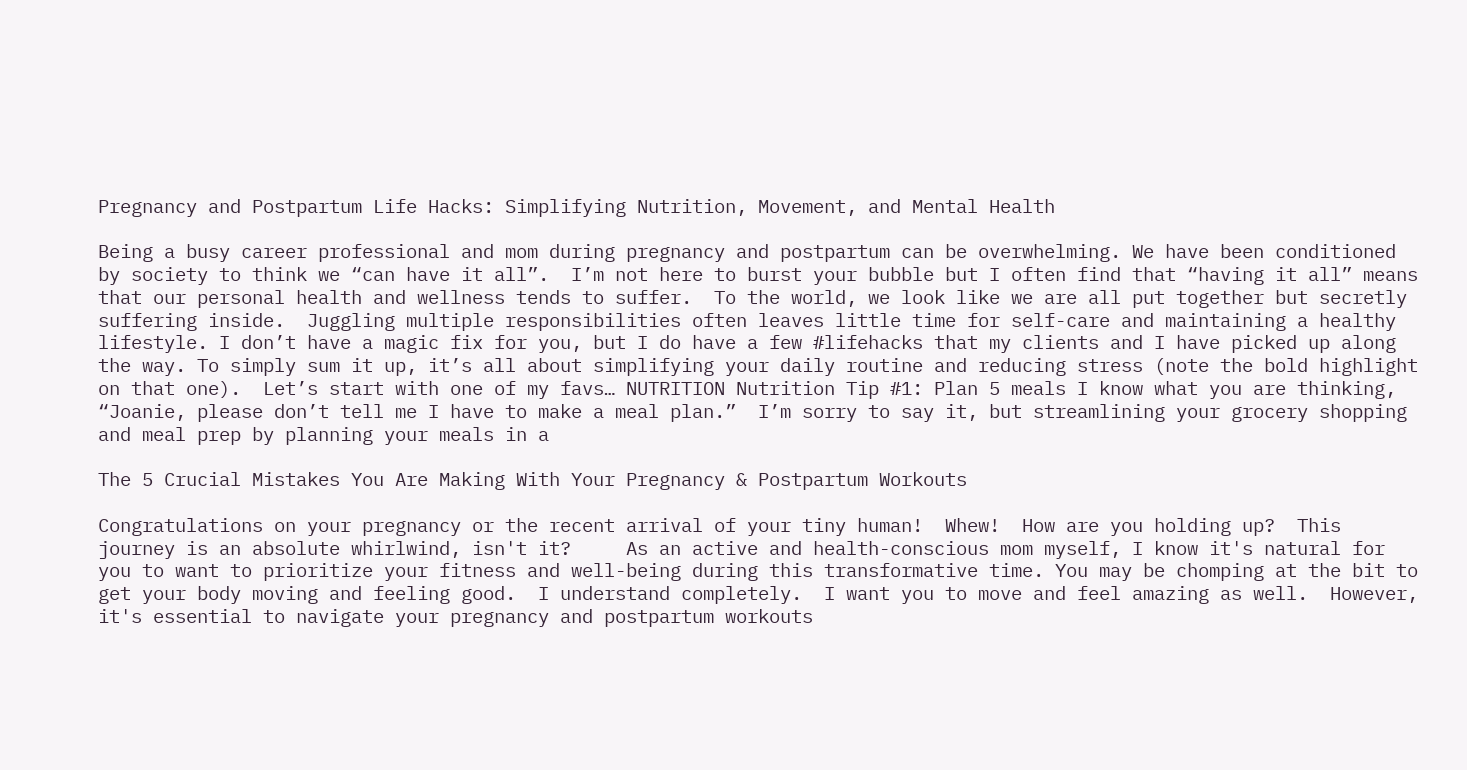Pregnancy and Postpartum Life Hacks: Simplifying Nutrition, Movement, and Mental Health

Being a busy career professional and mom during pregnancy and postpartum can be overwhelming. We have been conditioned by society to think we “can have it all”.  I’m not here to burst your bubble but I often find that “having it all” means that our personal health and wellness tends to suffer.  To the world, we look like we are all put together but secretly suffering inside.  Juggling multiple responsibilities often leaves little time for self-care and maintaining a healthy lifestyle. I don’t have a magic fix for you, but I do have a few #lifehacks that my clients and I have picked up along the way. To simply sum it up, it’s all about simplifying your daily routine and reducing stress (note the bold highlight on that one).  Let’s start with one of my favs… NUTRITION Nutrition Tip #1: Plan 5 meals I know what you are thinking, “Joanie, please don’t tell me I have to make a meal plan.”  I’m sorry to say it, but streamlining your grocery shopping and meal prep by planning your meals in a

The 5 Crucial Mistakes You Are Making With Your Pregnancy & Postpartum Workouts

Congratulations on your pregnancy or the recent arrival of your tiny human!  Whew!  How are you holding up?  This journey is an absolute whirlwind, isn't it?     As an active and health-conscious mom myself, I know it's natural for you to want to prioritize your fitness and well-being during this transformative time. You may be chomping at the bit to get your body moving and feeling good.  I understand completely.  I want you to move and feel amazing as well.  However, it's essential to navigate your pregnancy and postpartum workouts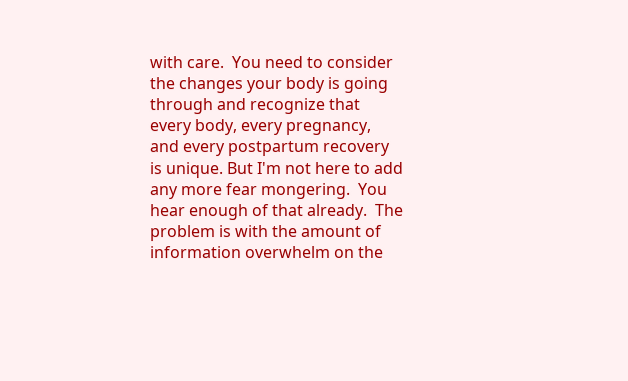with care.  You need to consider the changes your body is going through and recognize that every body, every pregnancy, and every postpartum recovery is unique. But I'm not here to add any more fear mongering.  You hear enough of that already.  The problem is with the amount of information overwhelm on the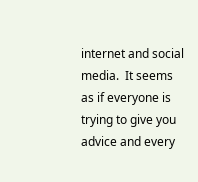internet and social media.  It seems as if everyone is trying to give you advice and every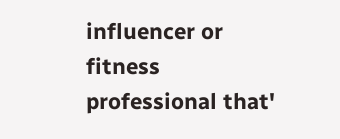influencer or fitness professional that'